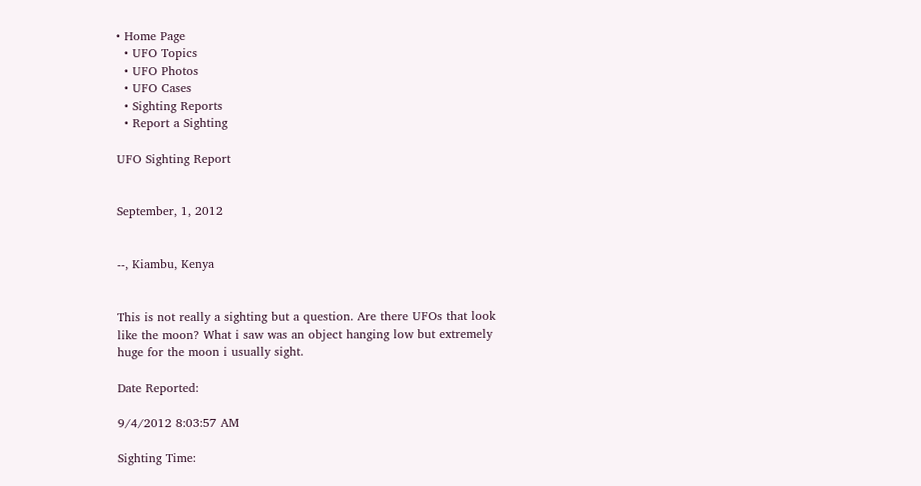• Home Page
  • UFO Topics
  • UFO Photos
  • UFO Cases
  • Sighting Reports
  • Report a Sighting

UFO Sighting Report


September, 1, 2012


--, Kiambu, Kenya


This is not really a sighting but a question. Are there UFOs that look like the moon? What i saw was an object hanging low but extremely huge for the moon i usually sight.

Date Reported:

9/4/2012 8:03:57 AM

Sighting Time: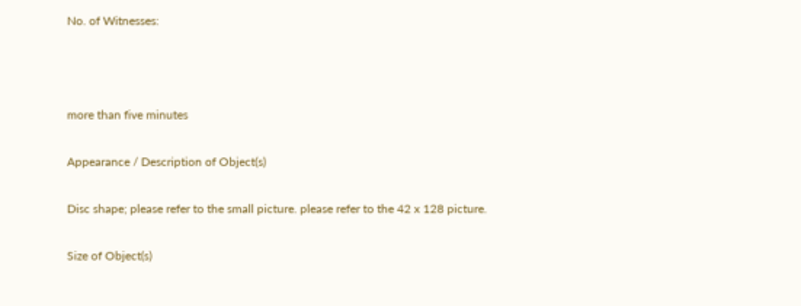No. of Witnesses:



more than five minutes

Appearance / Description of Object(s)

Disc shape; please refer to the small picture. please refer to the 42 x 128 picture.

Size of Object(s)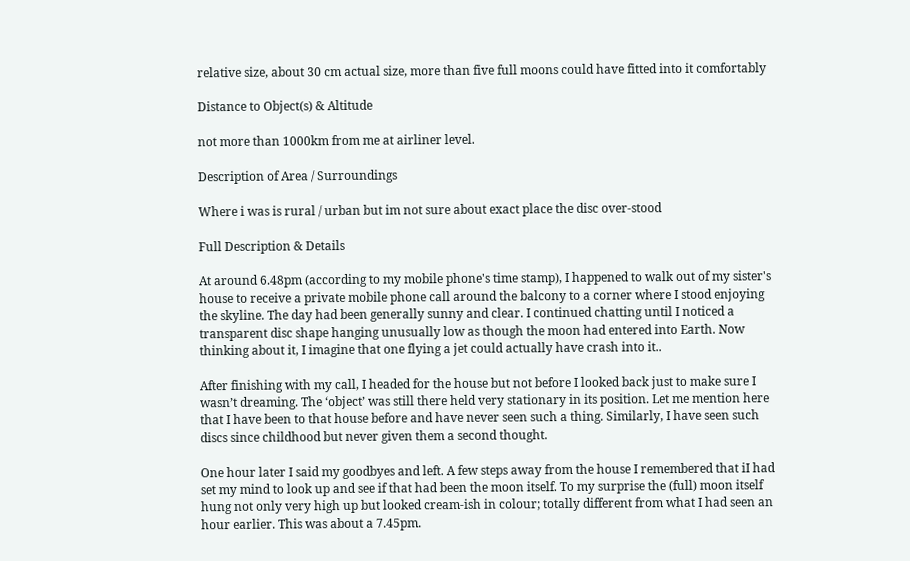relative size, about 30 cm actual size, more than five full moons could have fitted into it comfortably

Distance to Object(s) & Altitude

not more than 1000km from me at airliner level.

Description of Area / Surroundings

Where i was is rural / urban but im not sure about exact place the disc over-stood

Full Description & Details

At around 6.48pm (according to my mobile phone's time stamp), I happened to walk out of my sister's house to receive a private mobile phone call around the balcony to a corner where I stood enjoying the skyline. The day had been generally sunny and clear. I continued chatting until I noticed a transparent disc shape hanging unusually low as though the moon had entered into Earth. Now thinking about it, I imagine that one flying a jet could actually have crash into it..

After finishing with my call, I headed for the house but not before I looked back just to make sure I wasn’t dreaming. The ‘object’ was still there held very stationary in its position. Let me mention here that I have been to that house before and have never seen such a thing. Similarly, I have seen such discs since childhood but never given them a second thought.

One hour later I said my goodbyes and left. A few steps away from the house I remembered that iI had set my mind to look up and see if that had been the moon itself. To my surprise the (full) moon itself hung not only very high up but looked cream-ish in colour; totally different from what I had seen an hour earlier. This was about a 7.45pm.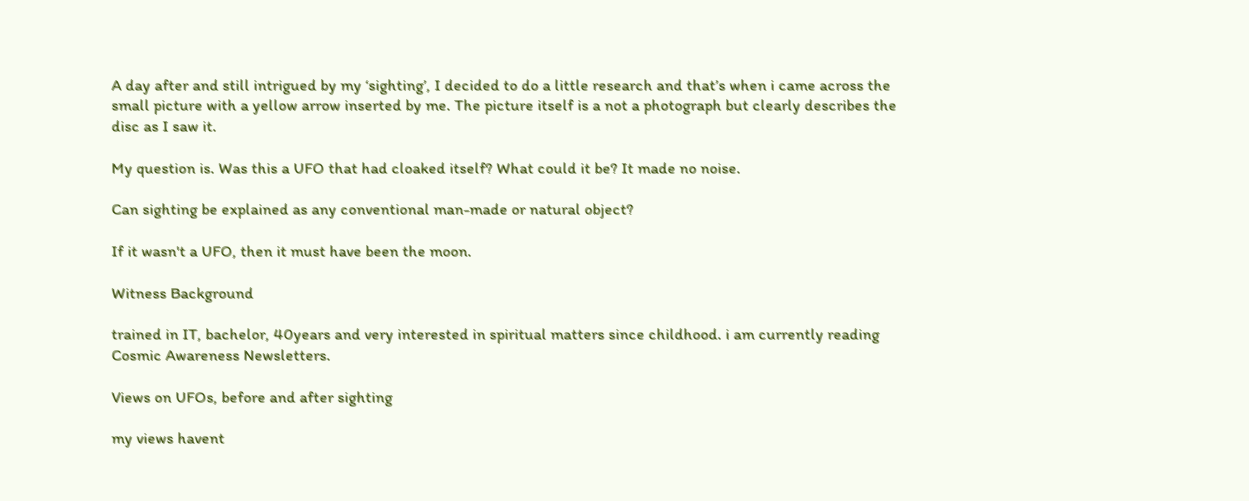A day after and still intrigued by my ‘sighting’, I decided to do a little research and that’s when i came across the small picture with a yellow arrow inserted by me. The picture itself is a not a photograph but clearly describes the disc as I saw it.

My question is. Was this a UFO that had cloaked itself? What could it be? It made no noise.

Can sighting be explained as any conventional man-made or natural object?

If it wasn't a UFO, then it must have been the moon.

Witness Background

trained in IT, bachelor, 40years and very interested in spiritual matters since childhood. i am currently reading Cosmic Awareness Newsletters.

Views on UFOs, before and after sighting

my views havent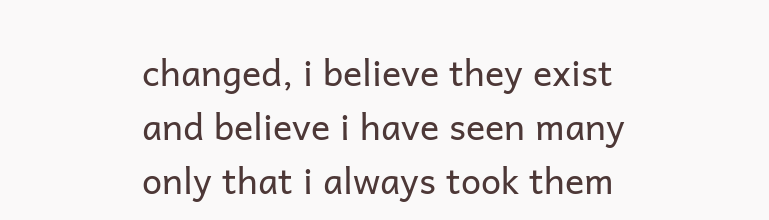changed, i believe they exist and believe i have seen many only that i always took them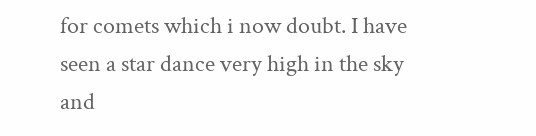for comets which i now doubt. I have seen a star dance very high in the sky and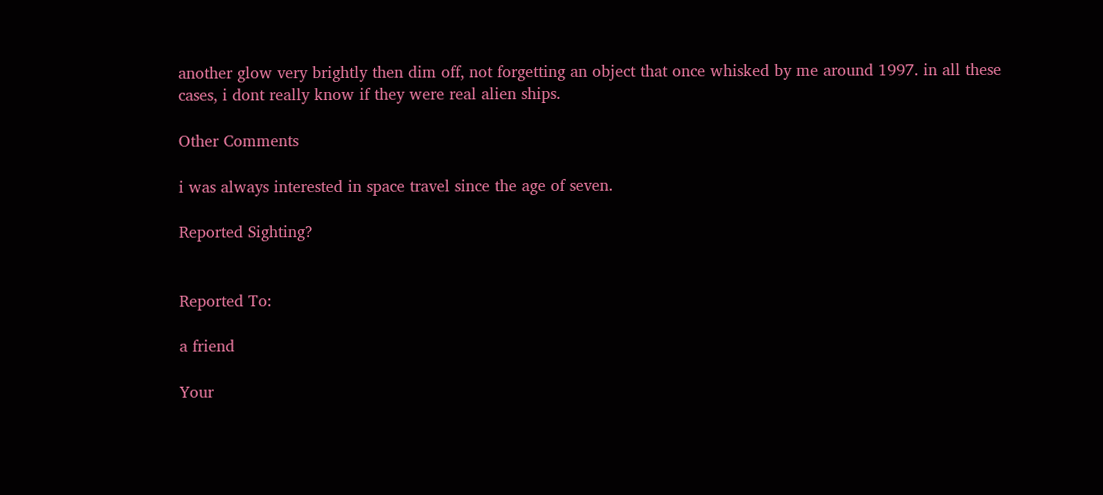another glow very brightly then dim off, not forgetting an object that once whisked by me around 1997. in all these cases, i dont really know if they were real alien ships.

Other Comments

i was always interested in space travel since the age of seven.

Reported Sighting?


Reported To:

a friend

Your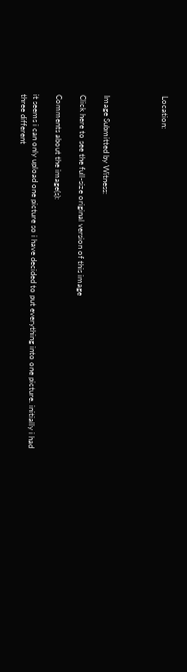Location:




Image Submitted by Witness:

Click here to see the full-size original version of this image

Comments about the image(s):

it seems i can only upload one picture so i have decided to put everything into one picture. initially i had three different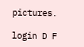pictures.

login D F